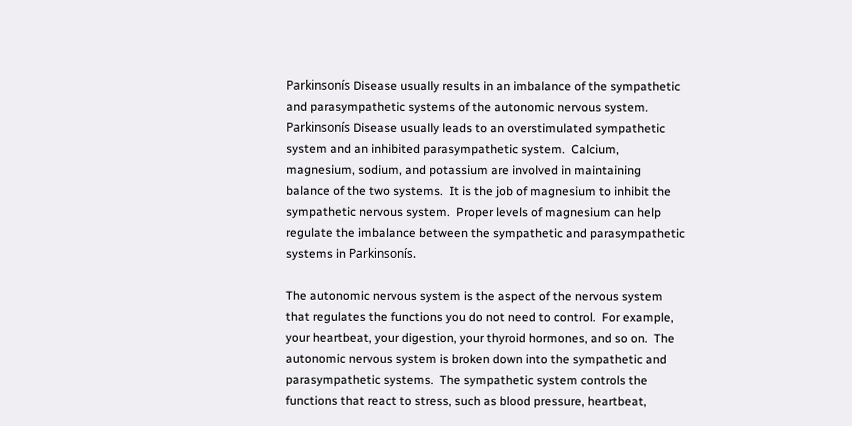Parkinsonís Disease usually results in an imbalance of the sympathetic and parasympathetic systems of the autonomic nervous system.  Parkinsonís Disease usually leads to an overstimulated sympathetic system and an inhibited parasympathetic system.  Calcium, magnesium, sodium, and potassium are involved in maintaining balance of the two systems.  It is the job of magnesium to inhibit the sympathetic nervous system.  Proper levels of magnesium can help regulate the imbalance between the sympathetic and parasympathetic systems in Parkinsonís.

The autonomic nervous system is the aspect of the nervous system that regulates the functions you do not need to control.  For example, your heartbeat, your digestion, your thyroid hormones, and so on.  The autonomic nervous system is broken down into the sympathetic and parasympathetic systems.  The sympathetic system controls the functions that react to stress, such as blood pressure, heartbeat,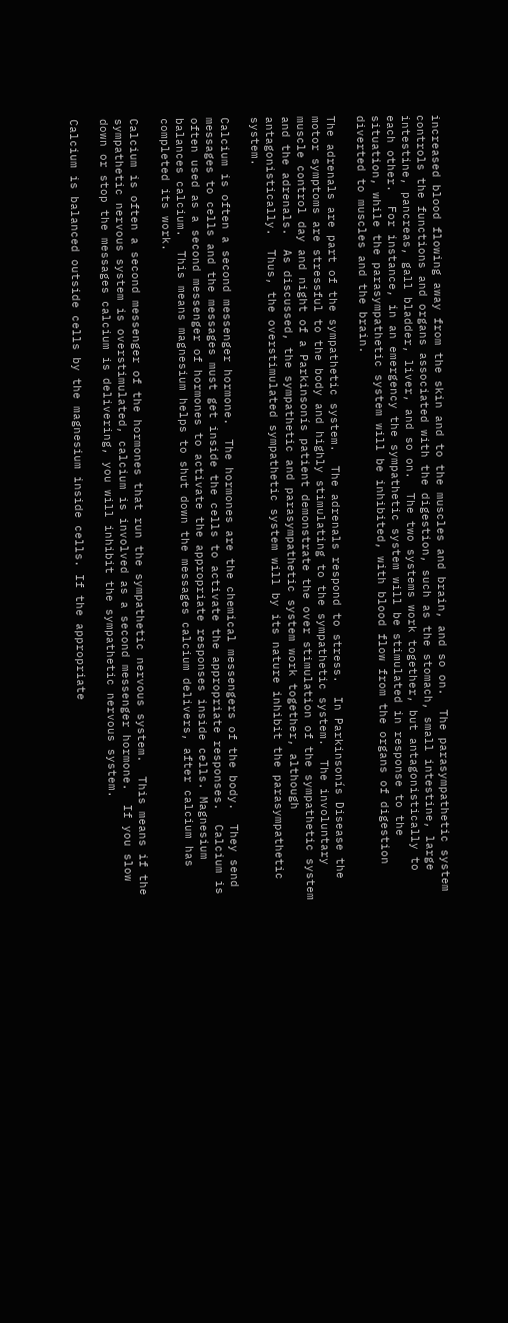increased blood flowing away from the skin and to the muscles and brain, and so on.  The parasympathetic system controls the functions and organs associated with the digestion, such as the stomach, small intestine, large intestine, pancreas, gall bladder, liver, and so on.  The two systems work together, but antagonistically to each other.  For instance, in an emergency the sympathetic system will be stimulated in response to the situation, while the parasympathetic system will be inhibited, with blood flow from the organs of digestion diverted to muscles and the brain.

The adrenals are part of the sympathetic system.  The adrenals respond to stress.  In Parkinsonís Disease the motor symptoms are stressful to the body and highly stimulating to the sympathetic system.  The involuntary muscle control day and night of a Parkinsonís patient demonstrate the over stimulation of the sympathetic system and the adrenals.  As discussed, the sympathetic and parasympathetic system work together, although antagonistically.  Thus, the overstimulated sympathetic system will by its nature inhibit the parasympathetic system.

Calcium is often a second messenger hormone.  The hormones are the chemical messengers of the body.  They send messages to cells and the messages must get inside the cells to activate the appropriate responses.  Calcium is often used as a second messenger of hormones to activate the appropriate responses inside cells. Magnesium balances calcium.  This means magnesium helps to shut down the messages calcium delivers, after calcium has completed its work.

Calcium is often a second messenger of the hormones that run the sympathetic nervous system.  This means if the sympathetic nervous system is overstimulated, calcium is involved as a second messenger hormone.  If you slow down or stop the messages calcium is delivering, you will inhibit the sympathetic nervous system.

Calcium is balanced outside cells by the magnesium inside cells. If the appropriate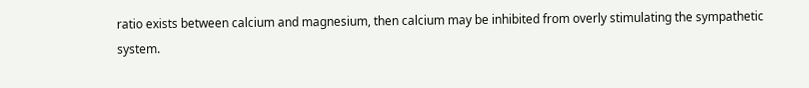ratio exists between calcium and magnesium, then calcium may be inhibited from overly stimulating the sympathetic system.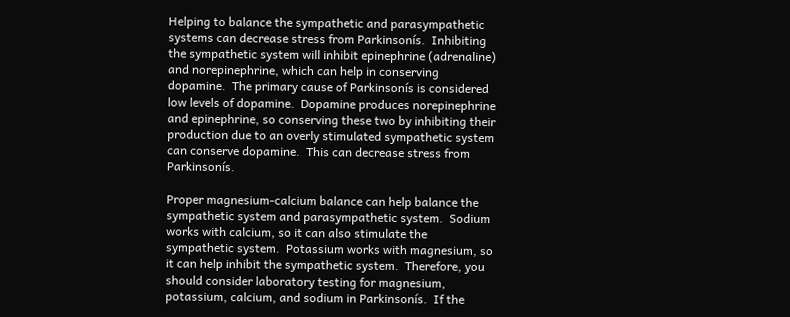Helping to balance the sympathetic and parasympathetic systems can decrease stress from Parkinsonís.  Inhibiting the sympathetic system will inhibit epinephrine (adrenaline) and norepinephrine, which can help in conserving dopamine.  The primary cause of Parkinsonís is considered low levels of dopamine.  Dopamine produces norepinephrine and epinephrine, so conserving these two by inhibiting their production due to an overly stimulated sympathetic system can conserve dopamine.  This can decrease stress from Parkinsonís.

Proper magnesium-calcium balance can help balance the sympathetic system and parasympathetic system.  Sodium works with calcium, so it can also stimulate the sympathetic system.  Potassium works with magnesium, so it can help inhibit the sympathetic system.  Therefore, you should consider laboratory testing for magnesium, potassium, calcium, and sodium in Parkinsonís.  If the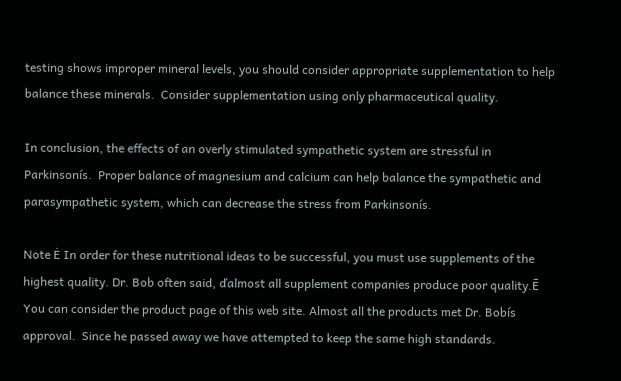testing shows improper mineral levels, you should consider appropriate supplementation to help balance these minerals.  Consider supplementation using only pharmaceutical quality.

In conclusion, the effects of an overly stimulated sympathetic system are stressful in Parkinsonís.  Proper balance of magnesium and calcium can help balance the sympathetic and parasympathetic system, which can decrease the stress from Parkinsonís.

Note Ė In order for these nutritional ideas to be successful, you must use supplements of the highest quality. Dr. Bob often said, ďalmost all supplement companies produce poor quality.Ē  You can consider the product page of this web site. Almost all the products met Dr. Bobís approval.  Since he passed away we have attempted to keep the same high standards.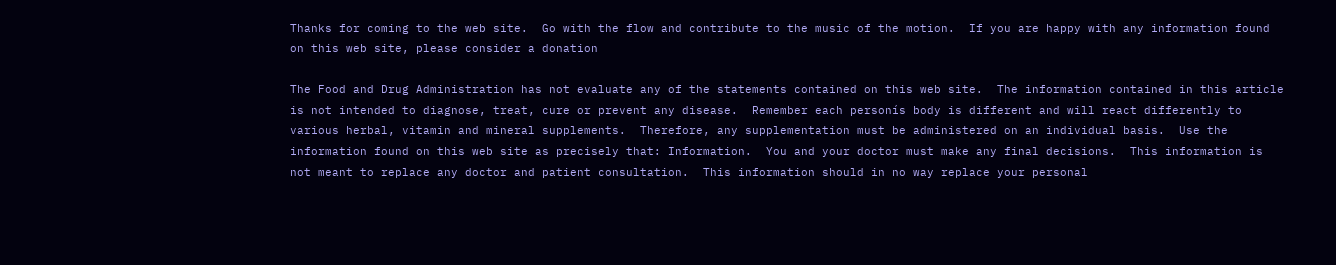Thanks for coming to the web site.  Go with the flow and contribute to the music of the motion.  If you are happy with any information found on this web site, please consider a donation

The Food and Drug Administration has not evaluate any of the statements contained on this web site.  The information contained in this article is not intended to diagnose, treat, cure or prevent any disease.  Remember each personís body is different and will react differently to various herbal, vitamin and mineral supplements.  Therefore, any supplementation must be administered on an individual basis.  Use the information found on this web site as precisely that: Information.  You and your doctor must make any final decisions.  This information is not meant to replace any doctor and patient consultation.  This information should in no way replace your personal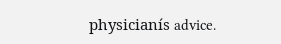physicianís advice.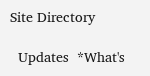Site Directory

  Updates  *What's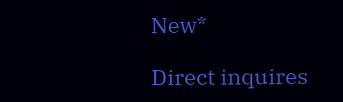New*

Direct inquires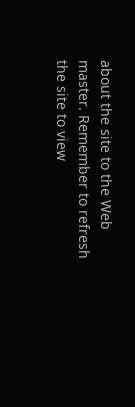about the site to the Web master. Remember to refresh the site to view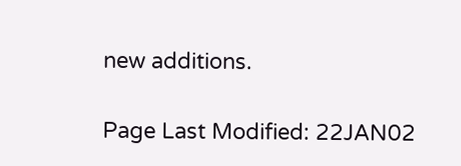new additions.

Page Last Modified: 22JAN02